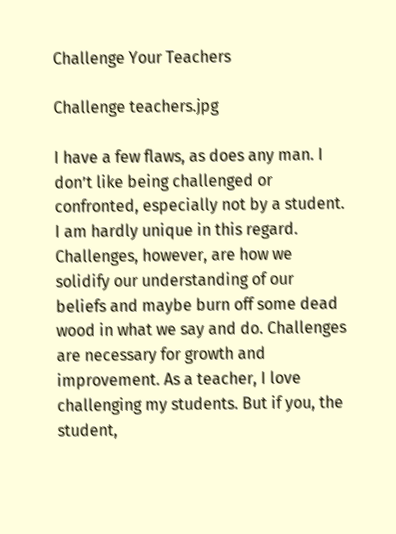Challenge Your Teachers

Challenge teachers.jpg

I have a few flaws, as does any man. I don’t like being challenged or confronted, especially not by a student. I am hardly unique in this regard. Challenges, however, are how we solidify our understanding of our beliefs and maybe burn off some dead wood in what we say and do. Challenges are necessary for growth and improvement. As a teacher, I love challenging my students. But if you, the student,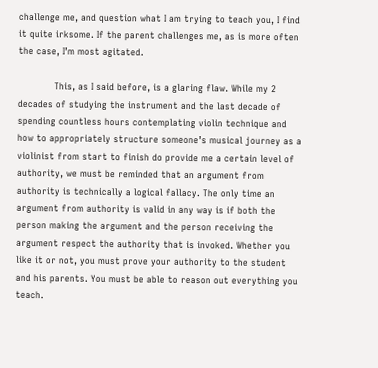challenge me, and question what I am trying to teach you, I find it quite irksome. If the parent challenges me, as is more often the case, I’m most agitated.

            This, as I said before, is a glaring flaw. While my 2 decades of studying the instrument and the last decade of spending countless hours contemplating violin technique and how to appropriately structure someone’s musical journey as a violinist from start to finish do provide me a certain level of authority, we must be reminded that an argument from authority is technically a logical fallacy. The only time an argument from authority is valid in any way is if both the person making the argument and the person receiving the argument respect the authority that is invoked. Whether you like it or not, you must prove your authority to the student and his parents. You must be able to reason out everything you teach.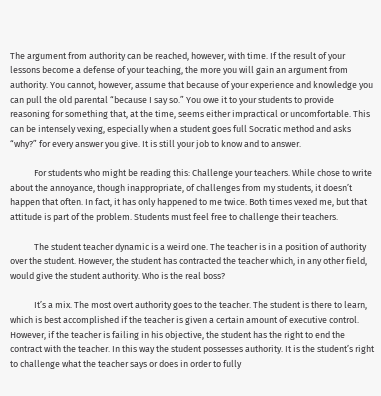The argument from authority can be reached, however, with time. If the result of your lessons become a defense of your teaching, the more you will gain an argument from authority. You cannot, however, assume that because of your experience and knowledge you can pull the old parental “because I say so.” You owe it to your students to provide reasoning for something that, at the time, seems either impractical or uncomfortable. This can be intensely vexing, especially when a student goes full Socratic method and asks “why?” for every answer you give. It is still your job to know and to answer.

            For students who might be reading this: Challenge your teachers. While chose to write about the annoyance, though inappropriate, of challenges from my students, it doesn’t happen that often. In fact, it has only happened to me twice. Both times vexed me, but that attitude is part of the problem. Students must feel free to challenge their teachers.

            The student teacher dynamic is a weird one. The teacher is in a position of authority over the student. However, the student has contracted the teacher which, in any other field, would give the student authority. Who is the real boss?

            It’s a mix. The most overt authority goes to the teacher. The student is there to learn, which is best accomplished if the teacher is given a certain amount of executive control. However, if the teacher is failing in his objective, the student has the right to end the contract with the teacher. In this way the student possesses authority. It is the student’s right to challenge what the teacher says or does in order to fully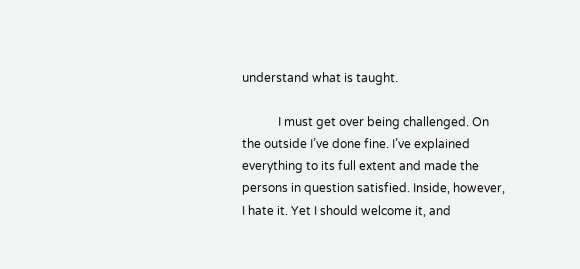understand what is taught.

            I must get over being challenged. On the outside I’ve done fine. I’ve explained everything to its full extent and made the persons in question satisfied. Inside, however, I hate it. Yet I should welcome it, and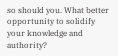so should you. What better opportunity to solidify your knowledge and authority?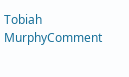Tobiah MurphyComment